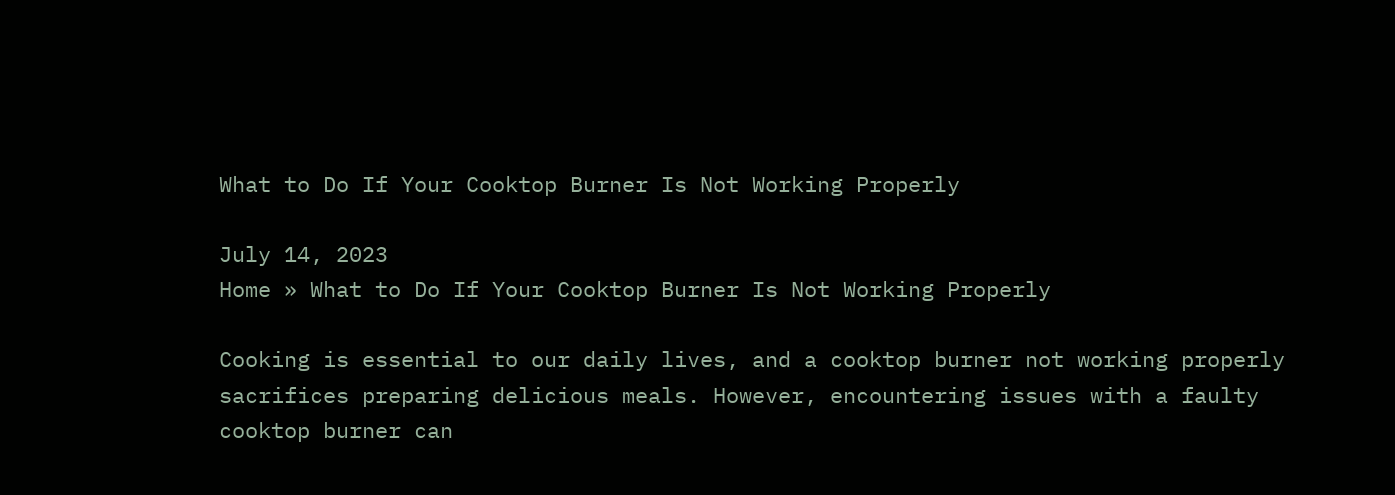What to Do If Your Cooktop Burner Is Not Working Properly

July 14, 2023
Home » What to Do If Your Cooktop Burner Is Not Working Properly

Cooking is essential to our daily lives, and a cooktop burner not working properly sacrifices preparing delicious meals. However, encountering issues with a faulty cooktop burner can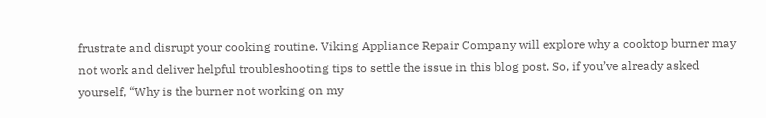frustrate and disrupt your cooking routine. Viking Appliance Repair Company will explore why a cooktop burner may not work and deliver helpful troubleshooting tips to settle the issue in this blog post. So, if you’ve already asked yourself, “Why is the burner not working on my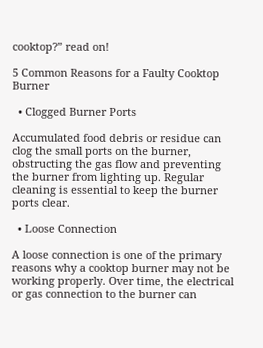cooktop?” read on!

5 Common Reasons for a Faulty Cooktop Burner

  • Clogged Burner Ports

Accumulated food debris or residue can clog the small ports on the burner, obstructing the gas flow and preventing the burner from lighting up. Regular cleaning is essential to keep the burner ports clear.

  • Loose Connection

A loose connection is one of the primary reasons why a cooktop burner may not be working properly. Over time, the electrical or gas connection to the burner can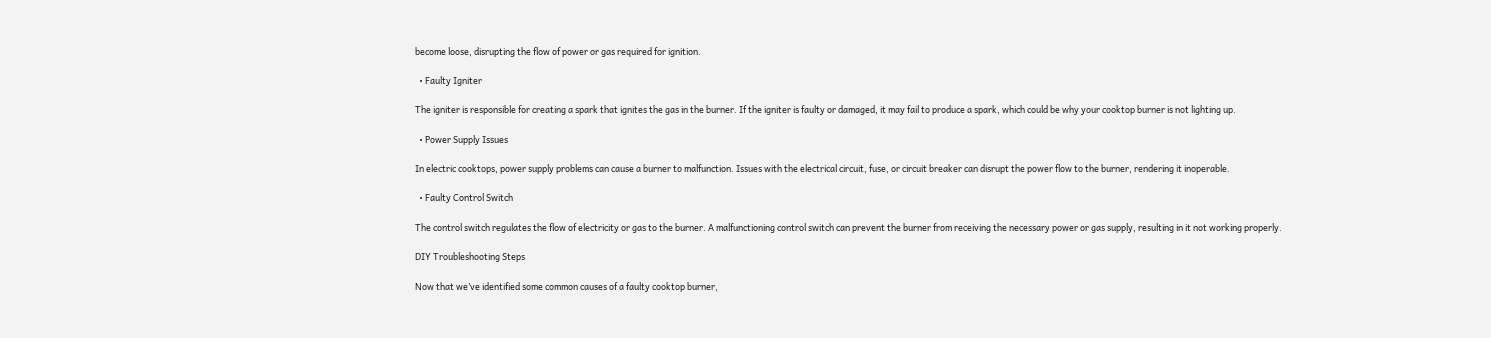become loose, disrupting the flow of power or gas required for ignition.

  • Faulty Igniter

The igniter is responsible for creating a spark that ignites the gas in the burner. If the igniter is faulty or damaged, it may fail to produce a spark, which could be why your cooktop burner is not lighting up.

  • Power Supply Issues

In electric cooktops, power supply problems can cause a burner to malfunction. Issues with the electrical circuit, fuse, or circuit breaker can disrupt the power flow to the burner, rendering it inoperable.

  • Faulty Control Switch

The control switch regulates the flow of electricity or gas to the burner. A malfunctioning control switch can prevent the burner from receiving the necessary power or gas supply, resulting in it not working properly.

DIY Troubleshooting Steps

Now that we’ve identified some common causes of a faulty cooktop burner,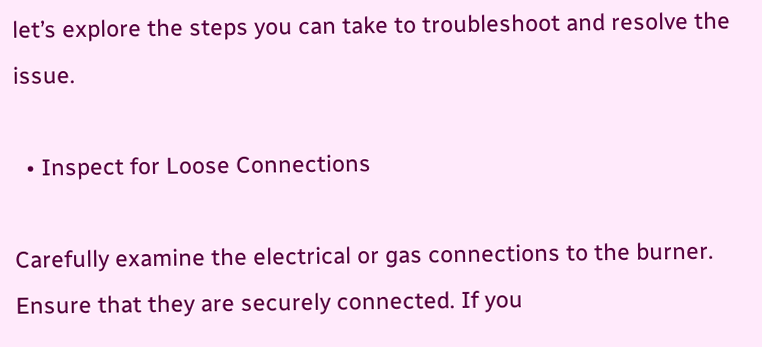let’s explore the steps you can take to troubleshoot and resolve the issue.

  • Inspect for Loose Connections

Carefully examine the electrical or gas connections to the burner. Ensure that they are securely connected. If you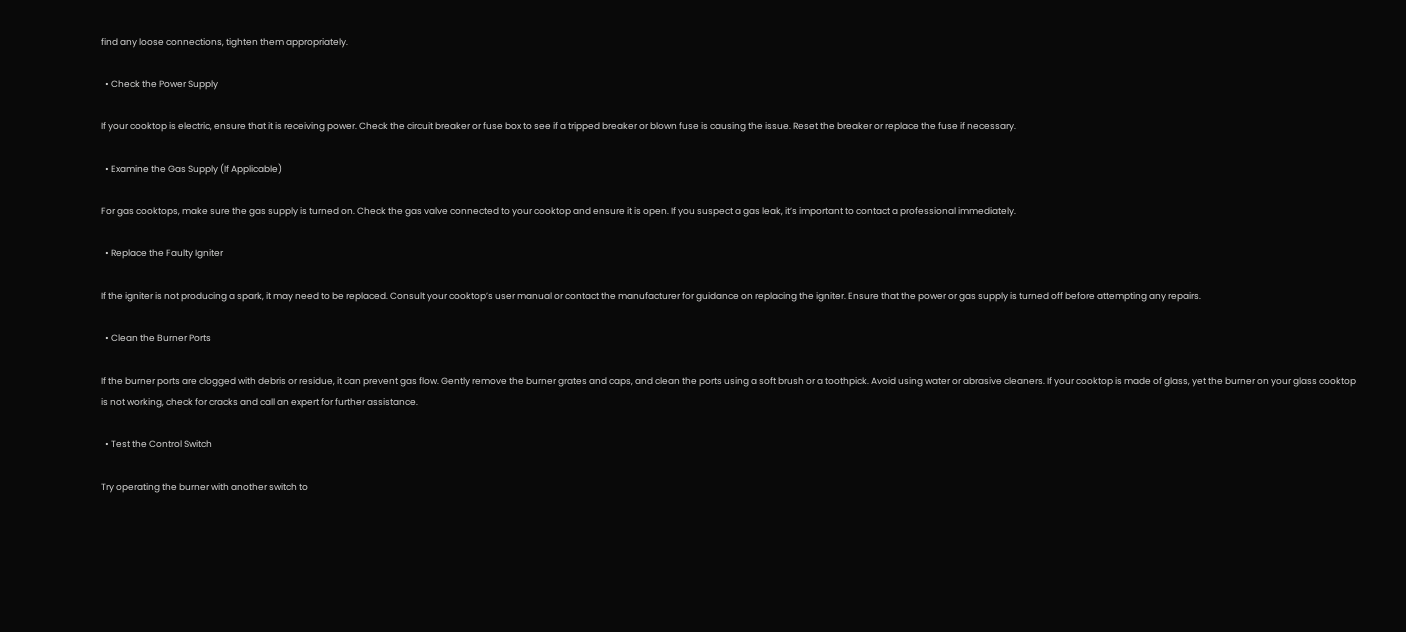find any loose connections, tighten them appropriately.

  • Check the Power Supply

If your cooktop is electric, ensure that it is receiving power. Check the circuit breaker or fuse box to see if a tripped breaker or blown fuse is causing the issue. Reset the breaker or replace the fuse if necessary.

  • Examine the Gas Supply (If Applicable)

For gas cooktops, make sure the gas supply is turned on. Check the gas valve connected to your cooktop and ensure it is open. If you suspect a gas leak, it’s important to contact a professional immediately.

  • Replace the Faulty Igniter

If the igniter is not producing a spark, it may need to be replaced. Consult your cooktop’s user manual or contact the manufacturer for guidance on replacing the igniter. Ensure that the power or gas supply is turned off before attempting any repairs.

  • Clean the Burner Ports

If the burner ports are clogged with debris or residue, it can prevent gas flow. Gently remove the burner grates and caps, and clean the ports using a soft brush or a toothpick. Avoid using water or abrasive cleaners. If your cooktop is made of glass, yet the burner on your glass cooktop is not working, check for cracks and call an expert for further assistance.

  • Test the Control Switch

Try operating the burner with another switch to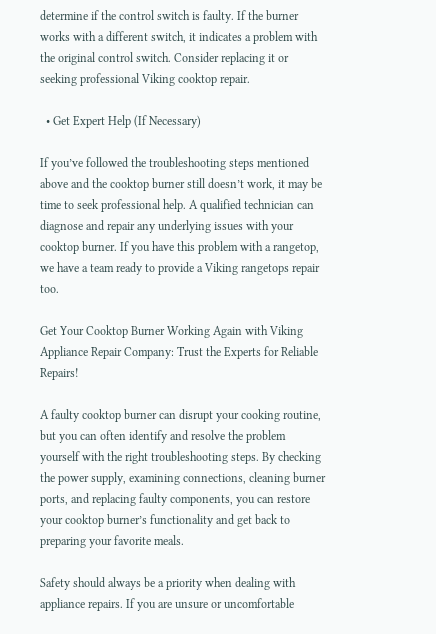determine if the control switch is faulty. If the burner works with a different switch, it indicates a problem with the original control switch. Consider replacing it or seeking professional Viking cooktop repair.

  • Get Expert Help (If Necessary)

If you’ve followed the troubleshooting steps mentioned above and the cooktop burner still doesn’t work, it may be time to seek professional help. A qualified technician can diagnose and repair any underlying issues with your cooktop burner. If you have this problem with a rangetop, we have a team ready to provide a Viking rangetops repair too.

Get Your Cooktop Burner Working Again with Viking Appliance Repair Company: Trust the Experts for Reliable Repairs!

A faulty cooktop burner can disrupt your cooking routine, but you can often identify and resolve the problem yourself with the right troubleshooting steps. By checking the power supply, examining connections, cleaning burner ports, and replacing faulty components, you can restore your cooktop burner’s functionality and get back to preparing your favorite meals.

Safety should always be a priority when dealing with appliance repairs. If you are unsure or uncomfortable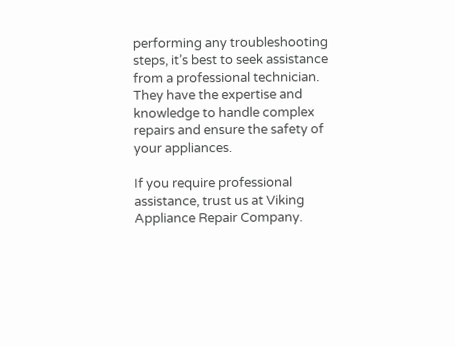performing any troubleshooting steps, it’s best to seek assistance from a professional technician. They have the expertise and knowledge to handle complex repairs and ensure the safety of your appliances.

If you require professional assistance, trust us at Viking Appliance Repair Company.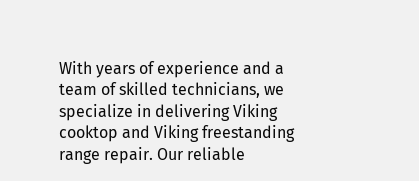With years of experience and a team of skilled technicians, we specialize in delivering Viking cooktop and Viking freestanding range repair. Our reliable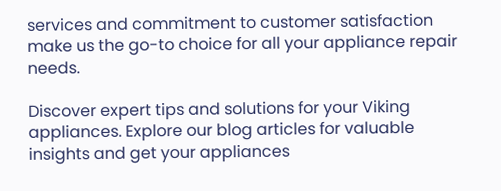services and commitment to customer satisfaction make us the go-to choice for all your appliance repair needs.

Discover expert tips and solutions for your Viking appliances. Explore our blog articles for valuable insights and get your appliances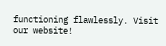functioning flawlessly. Visit our website!